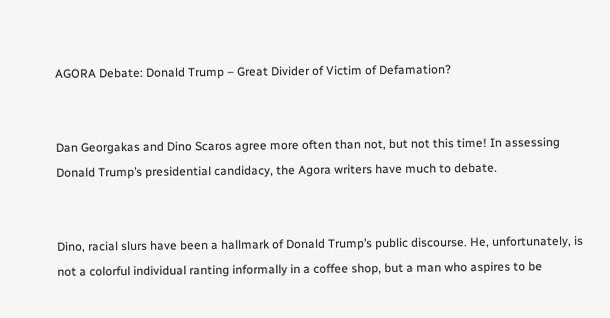AGORA Debate: Donald Trump – Great Divider of Victim of Defamation?


Dan Georgakas and Dino Scaros agree more often than not, but not this time! In assessing Donald Trump’s presidential candidacy, the Agora writers have much to debate.


Dino, racial slurs have been a hallmark of Donald Trump’s public discourse. He, unfortunately, is not a colorful individual ranting informally in a coffee shop, but a man who aspires to be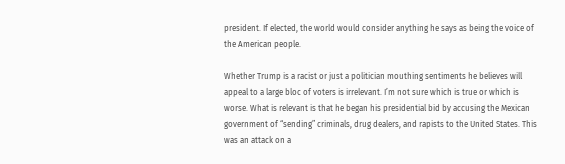president. If elected, the world would consider anything he says as being the voice of the American people.

Whether Trump is a racist or just a politician mouthing sentiments he believes will appeal to a large bloc of voters is irrelevant. I’m not sure which is true or which is worse. What is relevant is that he began his presidential bid by accusing the Mexican government of “sending” criminals, drug dealers, and rapists to the United States. This was an attack on a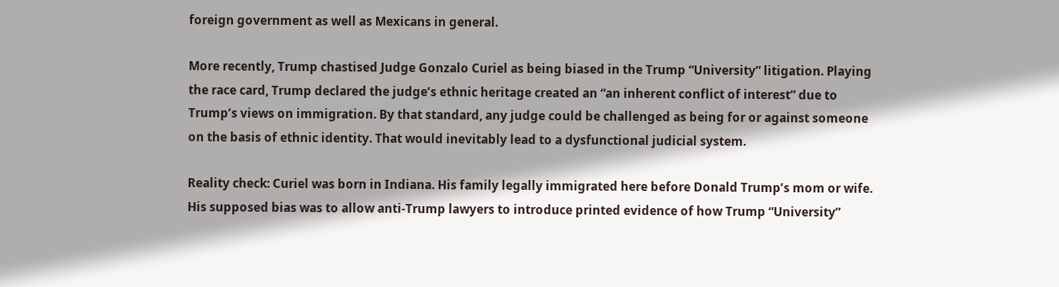foreign government as well as Mexicans in general.

More recently, Trump chastised Judge Gonzalo Curiel as being biased in the Trump “University” litigation. Playing the race card, Trump declared the judge’s ethnic heritage created an “an inherent conflict of interest” due to Trump’s views on immigration. By that standard, any judge could be challenged as being for or against someone on the basis of ethnic identity. That would inevitably lead to a dysfunctional judicial system.

Reality check: Curiel was born in Indiana. His family legally immigrated here before Donald Trump’s mom or wife. His supposed bias was to allow anti-Trump lawyers to introduce printed evidence of how Trump “University”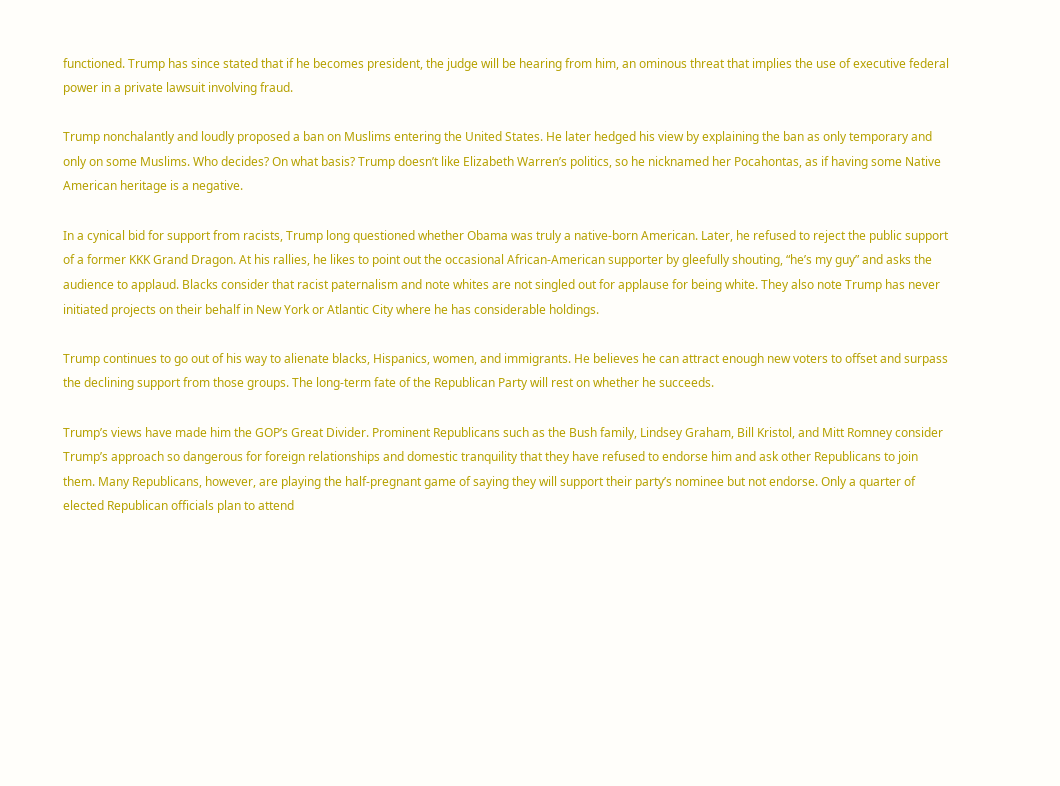functioned. Trump has since stated that if he becomes president, the judge will be hearing from him, an ominous threat that implies the use of executive federal power in a private lawsuit involving fraud.

Trump nonchalantly and loudly proposed a ban on Muslims entering the United States. He later hedged his view by explaining the ban as only temporary and only on some Muslims. Who decides? On what basis? Trump doesn’t like Elizabeth Warren’s politics, so he nicknamed her Pocahontas, as if having some Native American heritage is a negative.

In a cynical bid for support from racists, Trump long questioned whether Obama was truly a native-born American. Later, he refused to reject the public support of a former KKK Grand Dragon. At his rallies, he likes to point out the occasional African-American supporter by gleefully shouting, “he’s my guy” and asks the audience to applaud. Blacks consider that racist paternalism and note whites are not singled out for applause for being white. They also note Trump has never initiated projects on their behalf in New York or Atlantic City where he has considerable holdings.

Trump continues to go out of his way to alienate blacks, Hispanics, women, and immigrants. He believes he can attract enough new voters to offset and surpass the declining support from those groups. The long-term fate of the Republican Party will rest on whether he succeeds.

Trump’s views have made him the GOP’s Great Divider. Prominent Republicans such as the Bush family, Lindsey Graham, Bill Kristol, and Mitt Romney consider Trump’s approach so dangerous for foreign relationships and domestic tranquility that they have refused to endorse him and ask other Republicans to join them. Many Republicans, however, are playing the half-pregnant game of saying they will support their party’s nominee but not endorse. Only a quarter of elected Republican officials plan to attend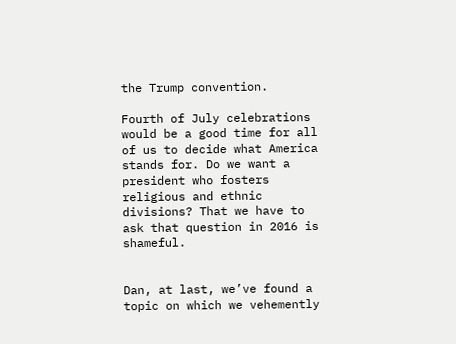the Trump convention.

Fourth of July celebrations would be a good time for all of us to decide what America stands for. Do we want a president who fosters religious and ethnic divisions? That we have to ask that question in 2016 is shameful.


Dan, at last, we’ve found a topic on which we vehemently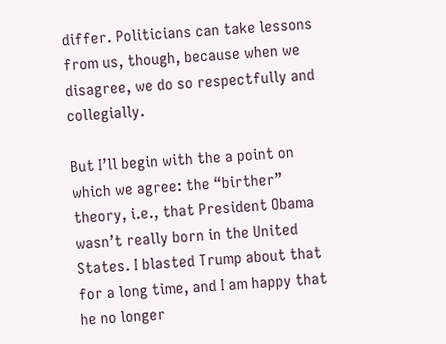differ. Politicians can take lessons from us, though, because when we disagree, we do so respectfully and collegially.

But I’ll begin with the a point on which we agree: the “birther” theory, i.e., that President Obama wasn’t really born in the United States. I blasted Trump about that for a long time, and I am happy that he no longer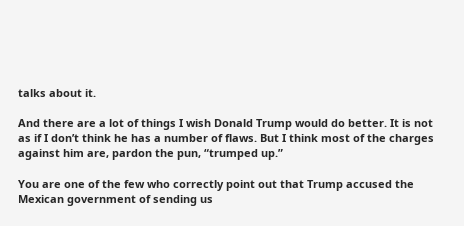talks about it.

And there are a lot of things I wish Donald Trump would do better. It is not as if I don’t think he has a number of flaws. But I think most of the charges against him are, pardon the pun, “trumped up.”

You are one of the few who correctly point out that Trump accused the Mexican government of sending us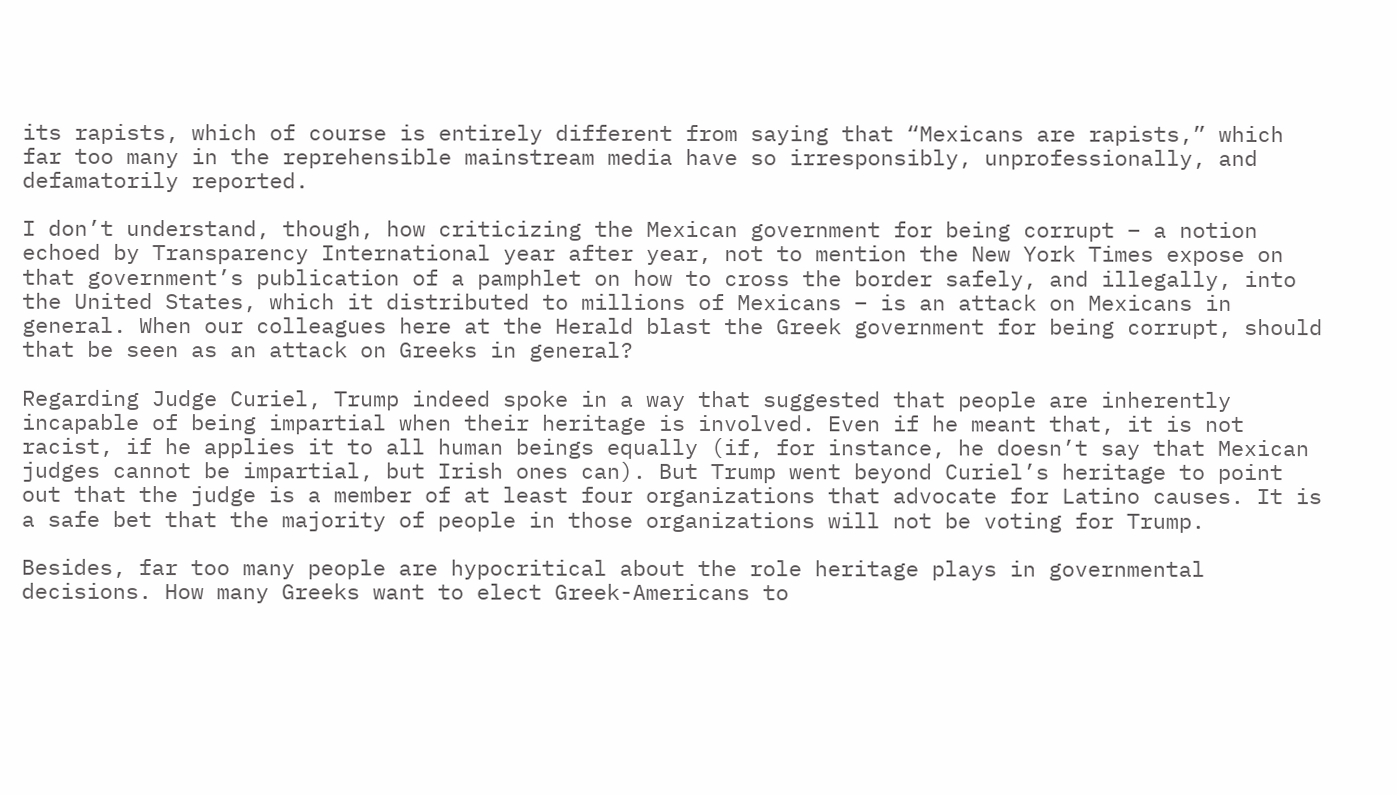its rapists, which of course is entirely different from saying that “Mexicans are rapists,” which far too many in the reprehensible mainstream media have so irresponsibly, unprofessionally, and defamatorily reported.

I don’t understand, though, how criticizing the Mexican government for being corrupt – a notion echoed by Transparency International year after year, not to mention the New York Times expose on that government’s publication of a pamphlet on how to cross the border safely, and illegally, into the United States, which it distributed to millions of Mexicans – is an attack on Mexicans in general. When our colleagues here at the Herald blast the Greek government for being corrupt, should that be seen as an attack on Greeks in general?

Regarding Judge Curiel, Trump indeed spoke in a way that suggested that people are inherently incapable of being impartial when their heritage is involved. Even if he meant that, it is not racist, if he applies it to all human beings equally (if, for instance, he doesn’t say that Mexican judges cannot be impartial, but Irish ones can). But Trump went beyond Curiel’s heritage to point out that the judge is a member of at least four organizations that advocate for Latino causes. It is a safe bet that the majority of people in those organizations will not be voting for Trump.

Besides, far too many people are hypocritical about the role heritage plays in governmental decisions. How many Greeks want to elect Greek-Americans to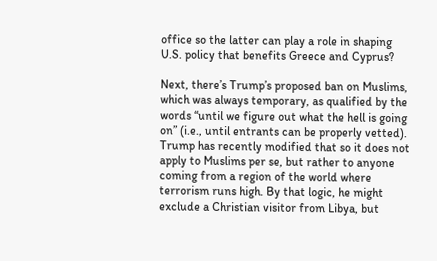office so the latter can play a role in shaping U.S. policy that benefits Greece and Cyprus?

Next, there’s Trump’s proposed ban on Muslims, which was always temporary, as qualified by the words “until we figure out what the hell is going on” (i.e., until entrants can be properly vetted). Trump has recently modified that so it does not apply to Muslims per se, but rather to anyone coming from a region of the world where terrorism runs high. By that logic, he might exclude a Christian visitor from Libya, but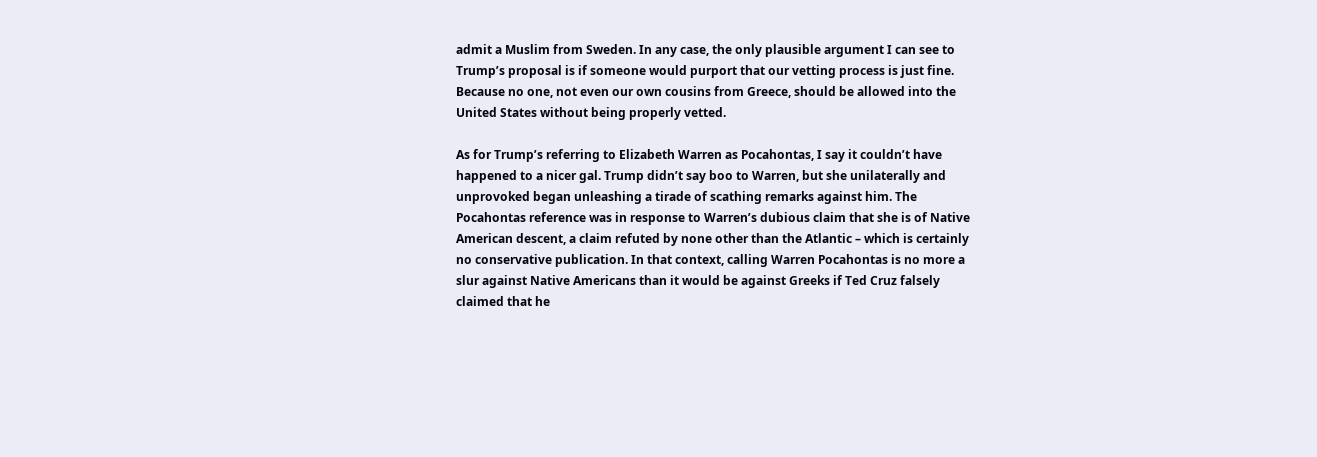admit a Muslim from Sweden. In any case, the only plausible argument I can see to Trump’s proposal is if someone would purport that our vetting process is just fine. Because no one, not even our own cousins from Greece, should be allowed into the United States without being properly vetted.

As for Trump’s referring to Elizabeth Warren as Pocahontas, I say it couldn’t have happened to a nicer gal. Trump didn’t say boo to Warren, but she unilaterally and unprovoked began unleashing a tirade of scathing remarks against him. The Pocahontas reference was in response to Warren’s dubious claim that she is of Native American descent, a claim refuted by none other than the Atlantic – which is certainly no conservative publication. In that context, calling Warren Pocahontas is no more a slur against Native Americans than it would be against Greeks if Ted Cruz falsely claimed that he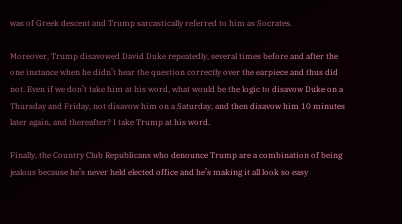was of Greek descent and Trump sarcastically referred to him as Socrates.

Moreover, Trump disavowed David Duke repeatedly, several times before and after the one instance when he didn’t hear the question correctly over the earpiece and thus did not. Even if we don’t take him at his word, what would be the logic to disavow Duke on a Thursday and Friday, not disavow him on a Saturday, and then disavow him 10 minutes later again, and thereafter? I take Trump at his word.

Finally, the Country Club Republicans who denounce Trump are a combination of being jealous because he’s never held elected office and he’s making it all look so easy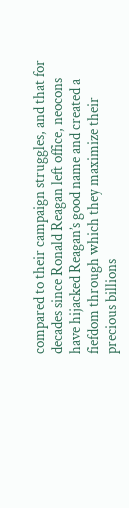compared to their campaign struggles, and that for decades since Ronald Reagan left office, neocons have hijacked Reagan’s good name and created a fiefdom through which they maximize their precious billions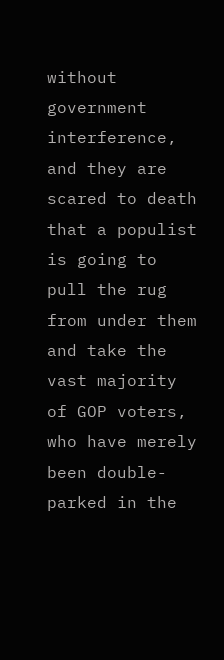without government interference, and they are scared to death that a populist is going to pull the rug from under them and take the vast majority of GOP voters, who have merely been double-parked in the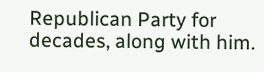Republican Party for decades, along with him.